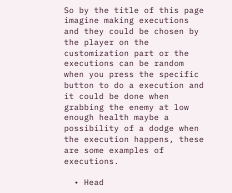So by the title of this page imagine making executions and they could be chosen by the player on the customization part or the executions can be random when you press the specific button to do a execution and it could be done when grabbing the enemy at low enough health maybe a possibility of a dodge when the execution happens, these are some examples of executions.

  • Head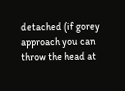detached (if gorey approach you can throw the head at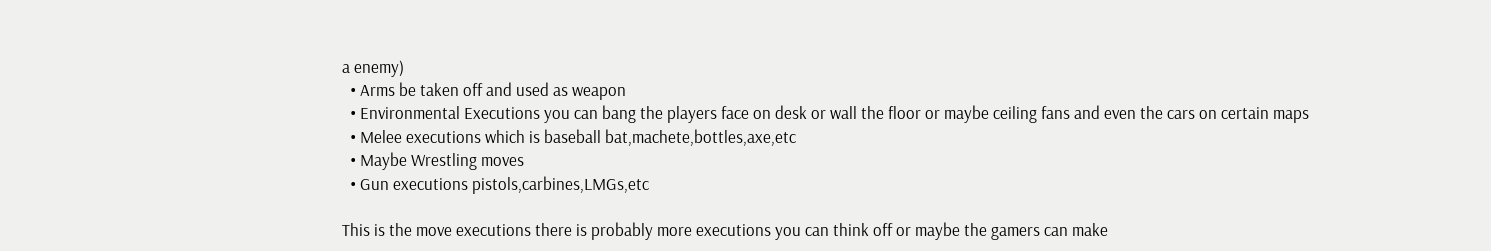a enemy)
  • Arms be taken off and used as weapon
  • Environmental Executions you can bang the players face on desk or wall the floor or maybe ceiling fans and even the cars on certain maps
  • Melee executions which is baseball bat,machete,bottles,axe,etc
  • Maybe Wrestling moves
  • Gun executions pistols,carbines,LMGs,etc

This is the move executions there is probably more executions you can think off or maybe the gamers can make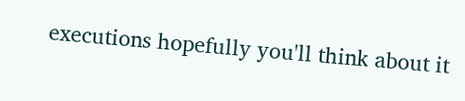executions hopefully you'll think about it